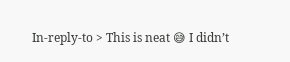In-reply-to > This is neat 😅 I didn’t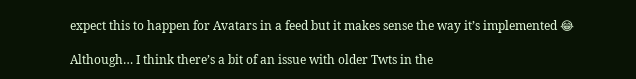expect this to happen for Avatars in a feed but it makes sense the way it’s implemented 😂

Although… I think there’s a bit of an issue with older Twts in the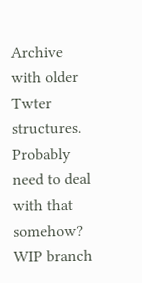Archive with older Twter structures. Probably need to deal with that somehow?  WIP branch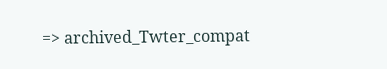=> archived_Twter_compat